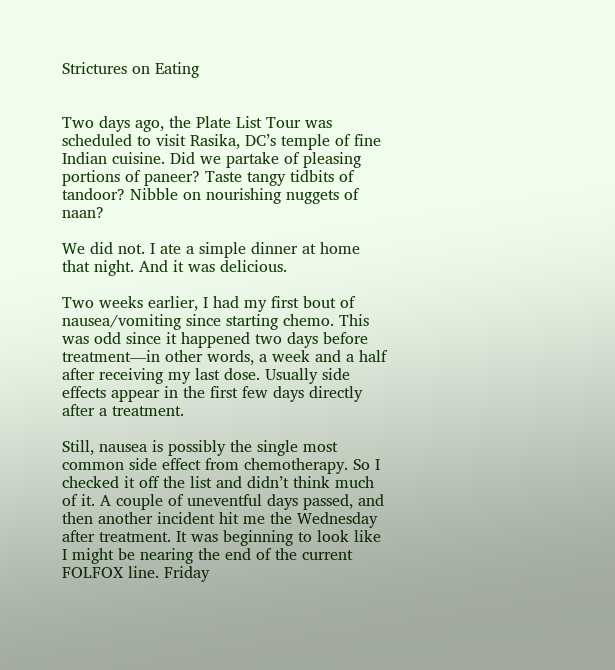Strictures on Eating


Two days ago, the Plate List Tour was scheduled to visit Rasika, DC’s temple of fine Indian cuisine. Did we partake of pleasing portions of paneer? Taste tangy tidbits of tandoor? Nibble on nourishing nuggets of naan?

We did not. I ate a simple dinner at home that night. And it was delicious.

Two weeks earlier, I had my first bout of nausea/vomiting since starting chemo. This was odd since it happened two days before treatment—in other words, a week and a half after receiving my last dose. Usually side effects appear in the first few days directly after a treatment.

Still, nausea is possibly the single most common side effect from chemotherapy. So I checked it off the list and didn’t think much of it. A couple of uneventful days passed, and then another incident hit me the Wednesday after treatment. It was beginning to look like I might be nearing the end of the current FOLFOX line. Friday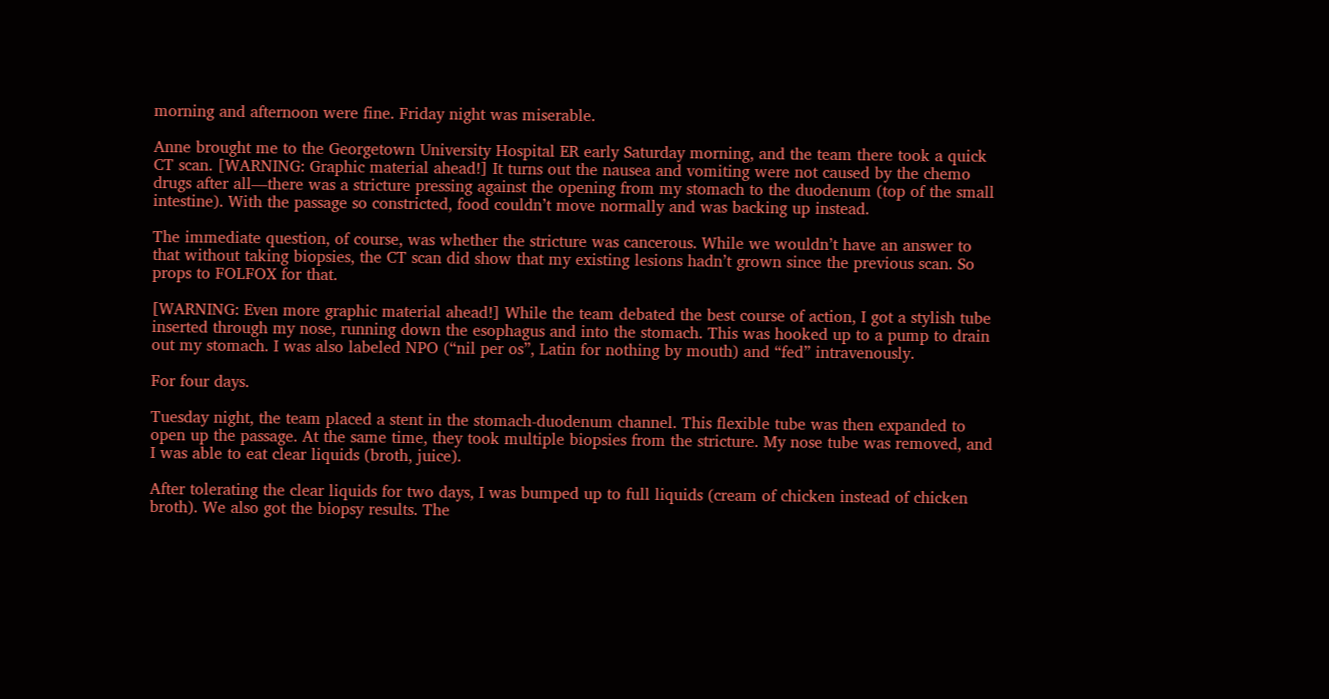morning and afternoon were fine. Friday night was miserable.

Anne brought me to the Georgetown University Hospital ER early Saturday morning, and the team there took a quick CT scan. [WARNING: Graphic material ahead!] It turns out the nausea and vomiting were not caused by the chemo drugs after all—there was a stricture pressing against the opening from my stomach to the duodenum (top of the small intestine). With the passage so constricted, food couldn’t move normally and was backing up instead.

The immediate question, of course, was whether the stricture was cancerous. While we wouldn’t have an answer to that without taking biopsies, the CT scan did show that my existing lesions hadn’t grown since the previous scan. So props to FOLFOX for that.

[WARNING: Even more graphic material ahead!] While the team debated the best course of action, I got a stylish tube inserted through my nose, running down the esophagus and into the stomach. This was hooked up to a pump to drain out my stomach. I was also labeled NPO (“nil per os”, Latin for nothing by mouth) and “fed” intravenously.

For four days.

Tuesday night, the team placed a stent in the stomach-duodenum channel. This flexible tube was then expanded to open up the passage. At the same time, they took multiple biopsies from the stricture. My nose tube was removed, and I was able to eat clear liquids (broth, juice).

After tolerating the clear liquids for two days, I was bumped up to full liquids (cream of chicken instead of chicken broth). We also got the biopsy results. The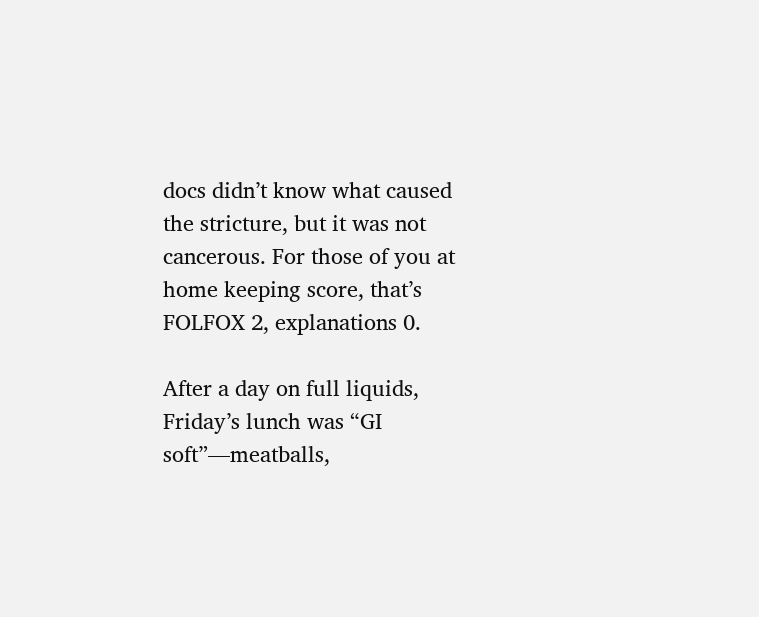docs didn’t know what caused the stricture, but it was not cancerous. For those of you at home keeping score, that’s FOLFOX 2, explanations 0.

After a day on full liquids, Friday’s lunch was “GI soft”—meatballs,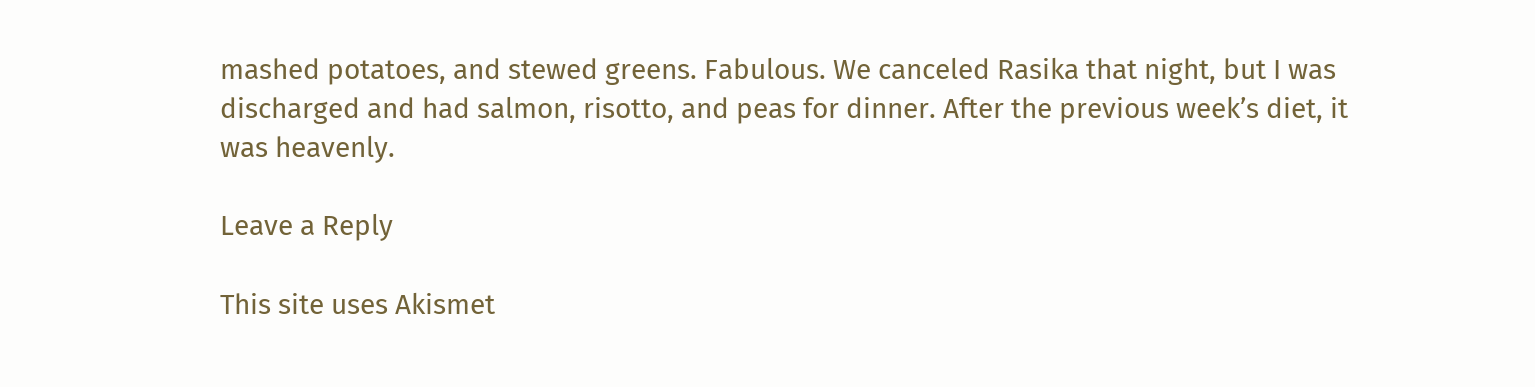mashed potatoes, and stewed greens. Fabulous. We canceled Rasika that night, but I was discharged and had salmon, risotto, and peas for dinner. After the previous week’s diet, it was heavenly.

Leave a Reply

This site uses Akismet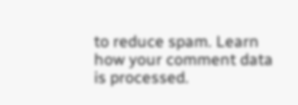to reduce spam. Learn how your comment data is processed.